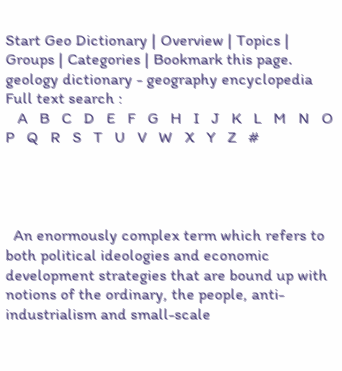Start Geo Dictionary | Overview | Topics | Groups | Categories | Bookmark this page.
geology dictionary - geography encyclopedia
Full text search :
   A   B   C   D   E   F   G   H   I   J   K   L   M   N   O   P   Q   R   S   T   U   V   W   X   Y   Z   #




  An enormously complex term which refers to both political ideologies and economic development strategies that are bound up with notions of the ordinary, the people, anti-industrialism and small-scale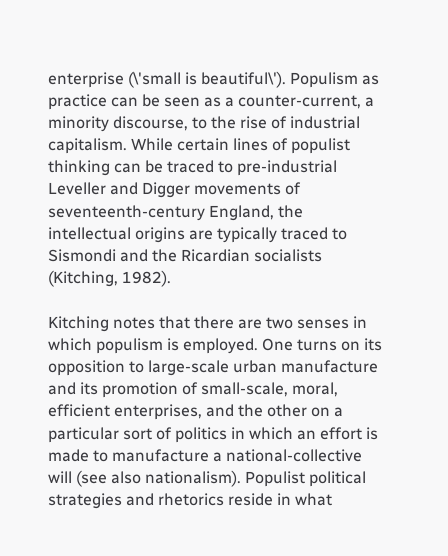enterprise (\'small is beautiful\'). Populism as practice can be seen as a counter-current, a minority discourse, to the rise of industrial capitalism. While certain lines of populist thinking can be traced to pre-industrial Leveller and Digger movements of seventeenth-century England, the intellectual origins are typically traced to Sismondi and the Ricardian socialists (Kitching, 1982).

Kitching notes that there are two senses in which populism is employed. One turns on its opposition to large-scale urban manufacture and its promotion of small-scale, moral, efficient enterprises, and the other on a particular sort of politics in which an effort is made to manufacture a national-collective will (see also nationalism). Populist political strategies and rhetorics reside in what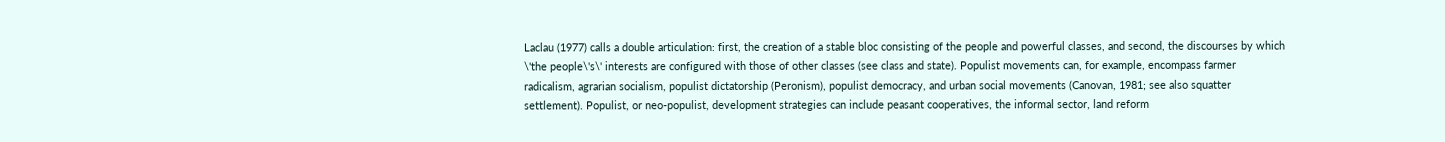Laclau (1977) calls a double articulation: first, the creation of a stable bloc consisting of the people and powerful classes, and second, the discourses by which \'the people\'s\' interests are configured with those of other classes (see class and state). Populist movements can, for example, encompass farmer radicalism, agrarian socialism, populist dictatorship (Peronism), populist democracy, and urban social movements (Canovan, 1981; see also squatter settlement). Populist, or neo-populist, development strategies can include peasant cooperatives, the informal sector, land reform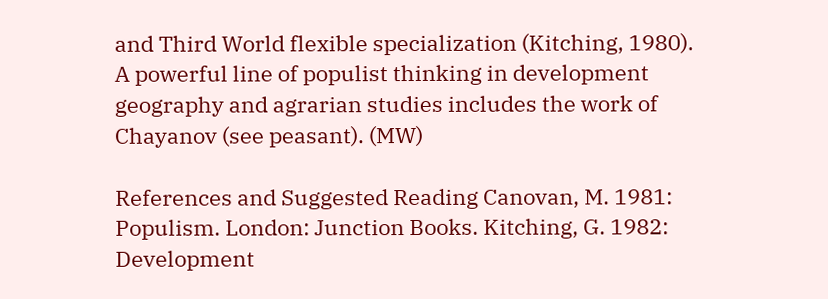and Third World flexible specialization (Kitching, 1980). A powerful line of populist thinking in development geography and agrarian studies includes the work of Chayanov (see peasant). (MW)

References and Suggested Reading Canovan, M. 1981: Populism. London: Junction Books. Kitching, G. 1982: Development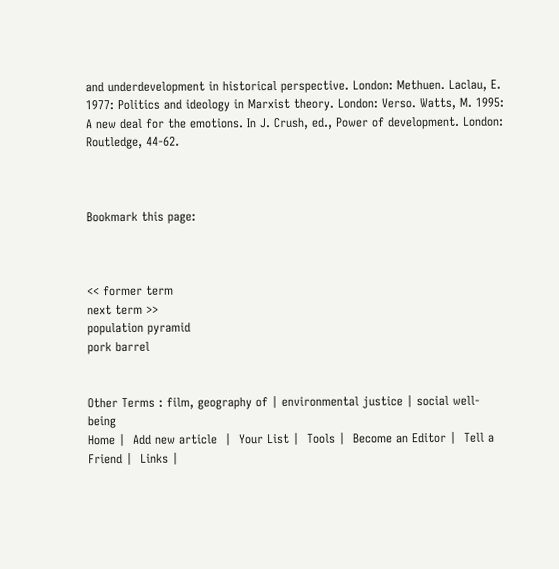and underdevelopment in historical perspective. London: Methuen. Laclau, E. 1977: Politics and ideology in Marxist theory. London: Verso. Watts, M. 1995: A new deal for the emotions. In J. Crush, ed., Power of development. London: Routledge, 44-62.



Bookmark this page:



<< former term
next term >>
population pyramid
pork barrel


Other Terms : film, geography of | environmental justice | social well-being
Home |  Add new article  |  Your List |  Tools |  Become an Editor |  Tell a Friend |  Links |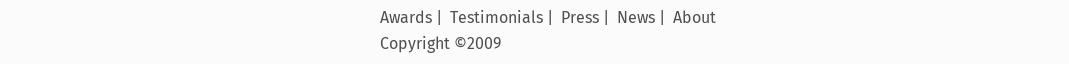Awards |  Testimonials |  Press |  News |  About
Copyright ©2009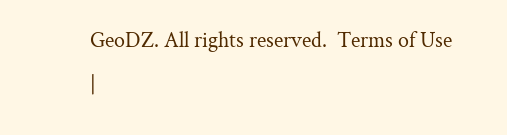GeoDZ. All rights reserved.  Terms of Use  |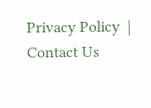Privacy Policy  |  Contact Us